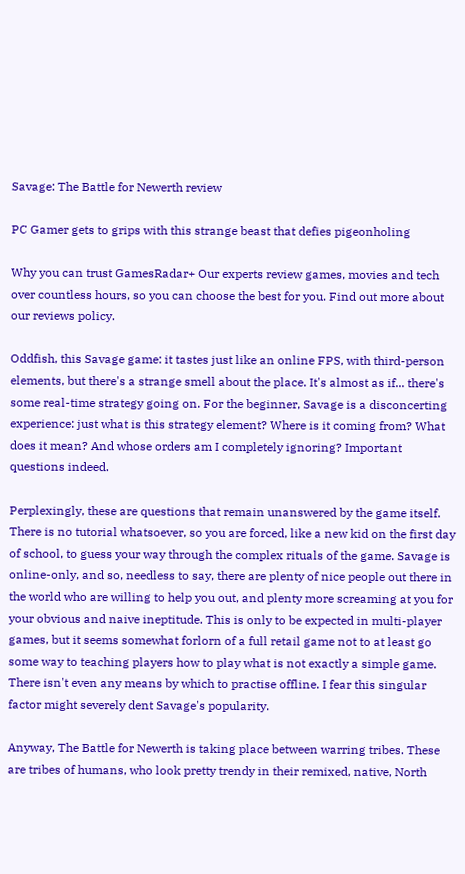Savage: The Battle for Newerth review

PC Gamer gets to grips with this strange beast that defies pigeonholing

Why you can trust GamesRadar+ Our experts review games, movies and tech over countless hours, so you can choose the best for you. Find out more about our reviews policy.

Oddfish, this Savage game: it tastes just like an online FPS, with third-person elements, but there's a strange smell about the place. It's almost as if... there's some real-time strategy going on. For the beginner, Savage is a disconcerting experience: just what is this strategy element? Where is it coming from? What does it mean? And whose orders am I completely ignoring? Important questions indeed.

Perplexingly, these are questions that remain unanswered by the game itself. There is no tutorial whatsoever, so you are forced, like a new kid on the first day of school, to guess your way through the complex rituals of the game. Savage is online-only, and so, needless to say, there are plenty of nice people out there in the world who are willing to help you out, and plenty more screaming at you for your obvious and naive ineptitude. This is only to be expected in multi-player games, but it seems somewhat forlorn of a full retail game not to at least go some way to teaching players how to play what is not exactly a simple game. There isn't even any means by which to practise offline. I fear this singular factor might severely dent Savage's popularity.

Anyway, The Battle for Newerth is taking place between warring tribes. These are tribes of humans, who look pretty trendy in their remixed, native, North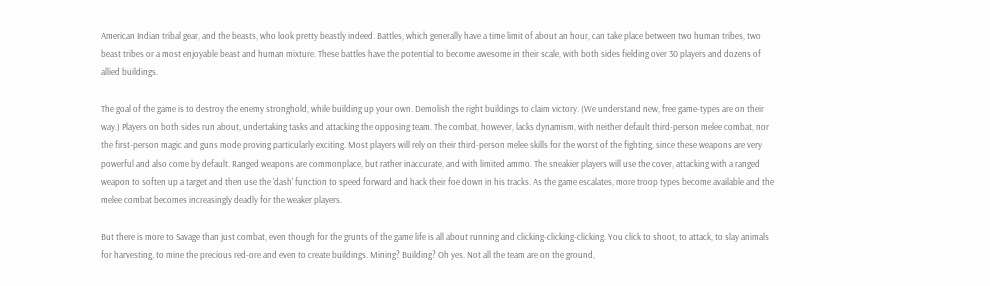American Indian tribal gear, and the beasts, who look pretty beastly indeed. Battles, which generally have a time limit of about an hour, can take place between two human tribes, two beast tribes or a most enjoyable beast and human mixture. These battles have the potential to become awesome in their scale, with both sides fielding over 30 players and dozens of allied buildings.

The goal of the game is to destroy the enemy stronghold, while building up your own. Demolish the right buildings to claim victory. (We understand new, free game-types are on their way.) Players on both sides run about, undertaking tasks and attacking the opposing team. The combat, however, lacks dynamism, with neither default third-person melee combat, nor the first-person magic and guns mode proving particularly exciting. Most players will rely on their third-person melee skills for the worst of the fighting, since these weapons are very powerful and also come by default. Ranged weapons are commonplace, but rather inaccurate, and with limited ammo. The sneakier players will use the cover, attacking with a ranged weapon to soften up a target and then use the 'dash' function to speed forward and hack their foe down in his tracks. As the game escalates, more troop types become available and the melee combat becomes increasingly deadly for the weaker players.

But there is more to Savage than just combat, even though for the grunts of the game life is all about running and clicking-clicking-clicking. You click to shoot, to attack, to slay animals for harvesting, to mine the precious red-ore and even to create buildings. Mining? Building? Oh yes. Not all the team are on the ground,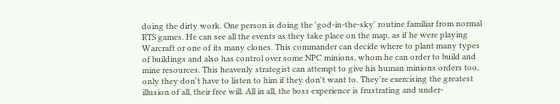doing the dirty work. One person is doing the 'god-in-the-sky' routine familiar from normal RTS games. He can see all the events as they take place on the map, as if he were playing Warcraft or one of its many clones. This commander can decide where to plant many types of buildings and also has control over some NPC minions, whom he can order to build and mine resources. This heavenly strategist can attempt to give his human minions orders too, only they don't have to listen to him if they don't want to. They're exercising the greatest illusion of all, their free will. All in all, the boss experience is frustrating and under-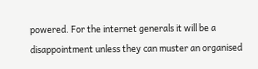powered. For the internet generals it will be a disappointment unless they can muster an organised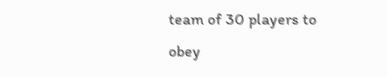team of 30 players to obey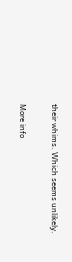their whims. Which seems unlikely.

More info